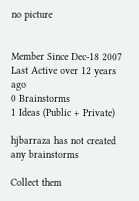no picture


Member Since Dec-18 2007
Last Active over 12 years ago
0 Brainstorms
1 Ideas (Public + Private)

hjbarraza has not created any brainstorms

Collect them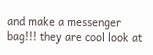and make a messenger bag!!! they are cool look at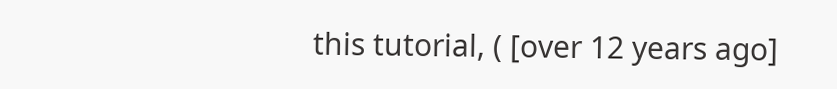this tutorial, ( [over 12 years ago]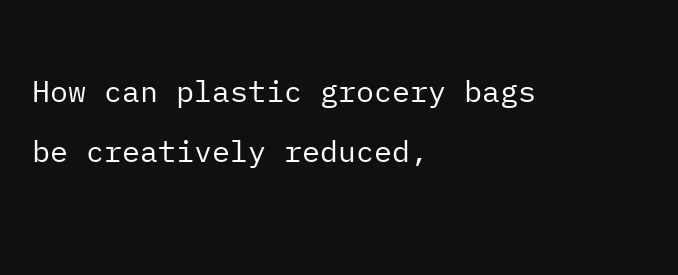How can plastic grocery bags be creatively reduced,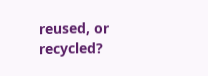reused, or recycled?